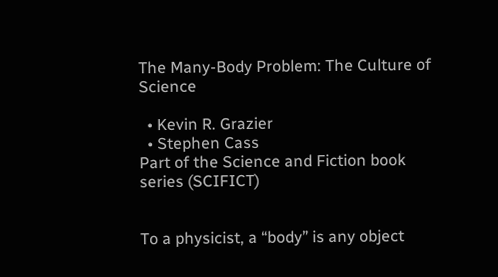The Many-Body Problem: The Culture of Science

  • Kevin R. Grazier
  • Stephen Cass
Part of the Science and Fiction book series (SCIFICT)


To a physicist, a “body” is any object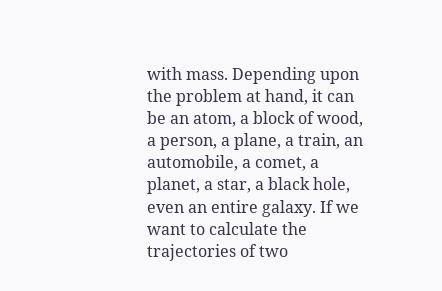with mass. Depending upon the problem at hand, it can be an atom, a block of wood, a person, a plane, a train, an automobile, a comet, a planet, a star, a black hole, even an entire galaxy. If we want to calculate the trajectories of two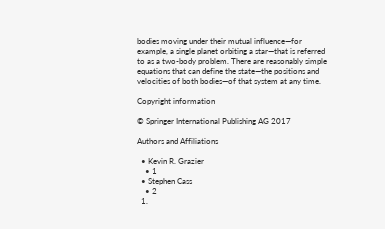bodies moving under their mutual influence—for example, a single planet orbiting a star—that is referred to as a two-body problem. There are reasonably simple equations that can define the state—the positions and velocities of both bodies—of that system at any time.

Copyright information

© Springer International Publishing AG 2017

Authors and Affiliations

  • Kevin R. Grazier
    • 1
  • Stephen Cass
    • 2
  1.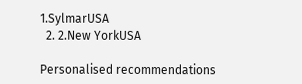1.SylmarUSA
  2. 2.New YorkUSA

Personalised recommendations